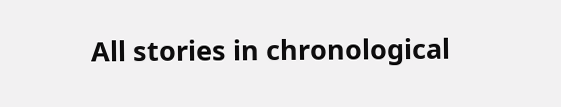All stories in chronological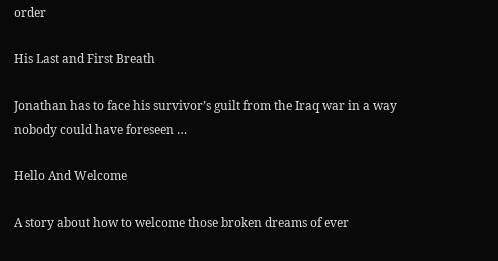order

His Last and First Breath

Jonathan has to face his survivor’s guilt from the Iraq war in a way nobody could have foreseen …

Hello And Welcome

A story about how to welcome those broken dreams of ever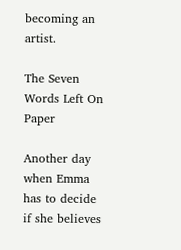becoming an artist.

The Seven Words Left On Paper

Another day when Emma has to decide if she believes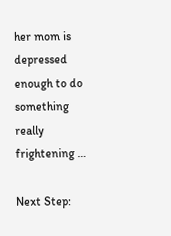her mom is depressed enough to do something really frightening …

Next Step: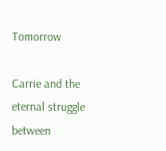Tomorrow

Carrie and the eternal struggle between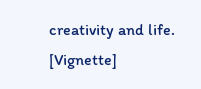creativity and life. [Vignette]